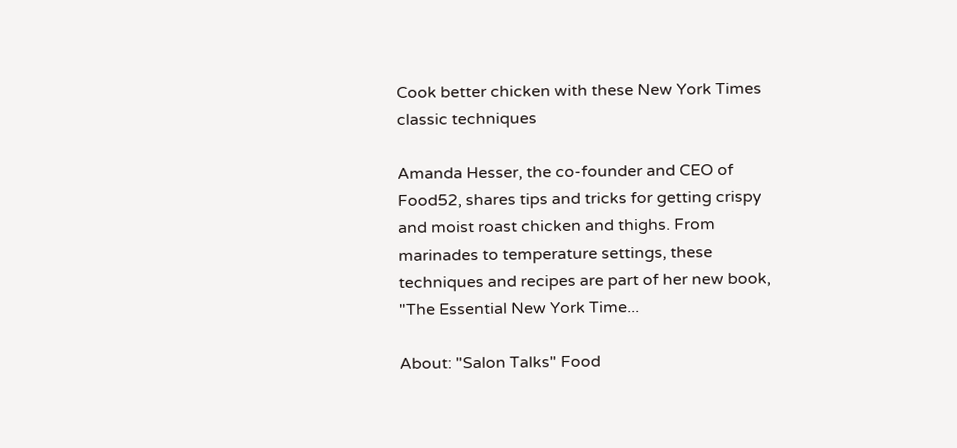Cook better chicken with these New York Times classic techniques

Amanda Hesser, the co-founder and CEO of Food52, shares tips and tricks for getting crispy and moist roast chicken and thighs. From marinades to temperature settings, these techniques and recipes are part of her new book, "The Essential New York Time...

About: "Salon Talks" Food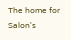The home for Salon's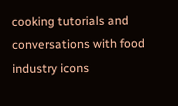cooking tutorials and conversations with food industry icons